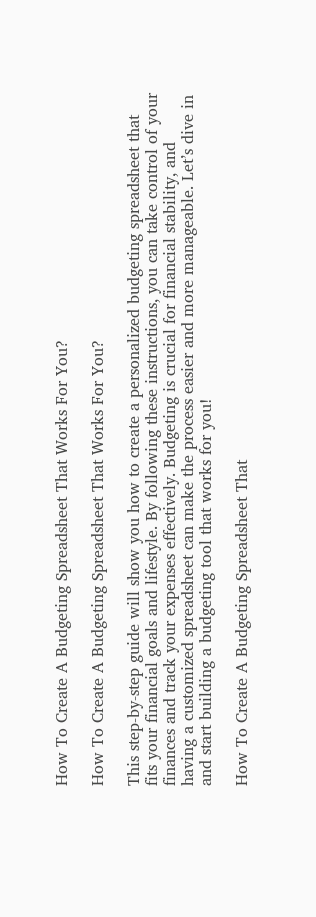How To Create A Budgeting Spreadsheet That Works For You?

How To Create A Budgeting Spreadsheet That Works For You?

This step-by-step guide will show you how to create a personalized budgeting spreadsheet that fits your financial goals and lifestyle. By following these instructions, you can take control of your finances and track your expenses effectively. Budgeting is crucial for financial stability, and having a customized spreadsheet can make the process easier and more manageable. Let’s dive in and start building a budgeting tool that works for you!

How To Create A Budgeting Spreadsheet That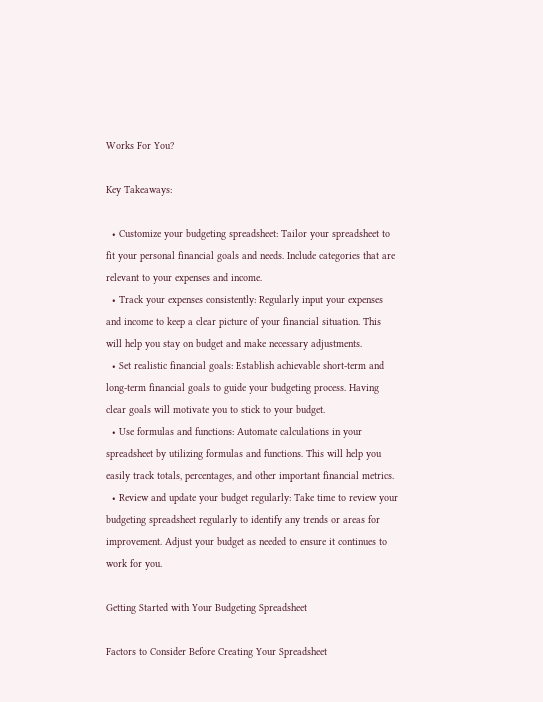Works For You?

Key Takeaways:

  • Customize your budgeting spreadsheet: Tailor your spreadsheet to fit your personal financial goals and needs. Include categories that are relevant to your expenses and income.
  • Track your expenses consistently: Regularly input your expenses and income to keep a clear picture of your financial situation. This will help you stay on budget and make necessary adjustments.
  • Set realistic financial goals: Establish achievable short-term and long-term financial goals to guide your budgeting process. Having clear goals will motivate you to stick to your budget.
  • Use formulas and functions: Automate calculations in your spreadsheet by utilizing formulas and functions. This will help you easily track totals, percentages, and other important financial metrics.
  • Review and update your budget regularly: Take time to review your budgeting spreadsheet regularly to identify any trends or areas for improvement. Adjust your budget as needed to ensure it continues to work for you.

Getting Started with Your Budgeting Spreadsheet

Factors to Consider Before Creating Your Spreadsheet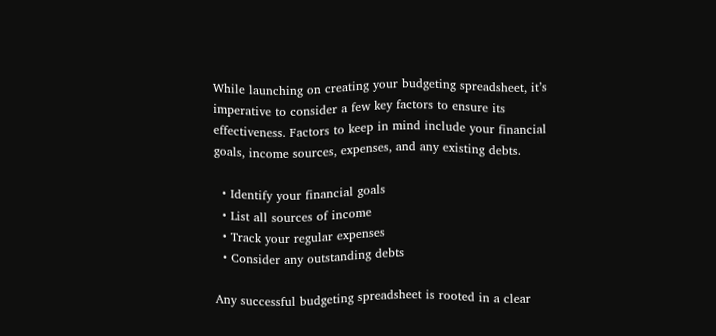While launching on creating your budgeting spreadsheet, it’s imperative to consider a few key factors to ensure its effectiveness. Factors to keep in mind include your financial goals, income sources, expenses, and any existing debts.

  • Identify your financial goals
  • List all sources of income
  • Track your regular expenses
  • Consider any outstanding debts

Any successful budgeting spreadsheet is rooted in a clear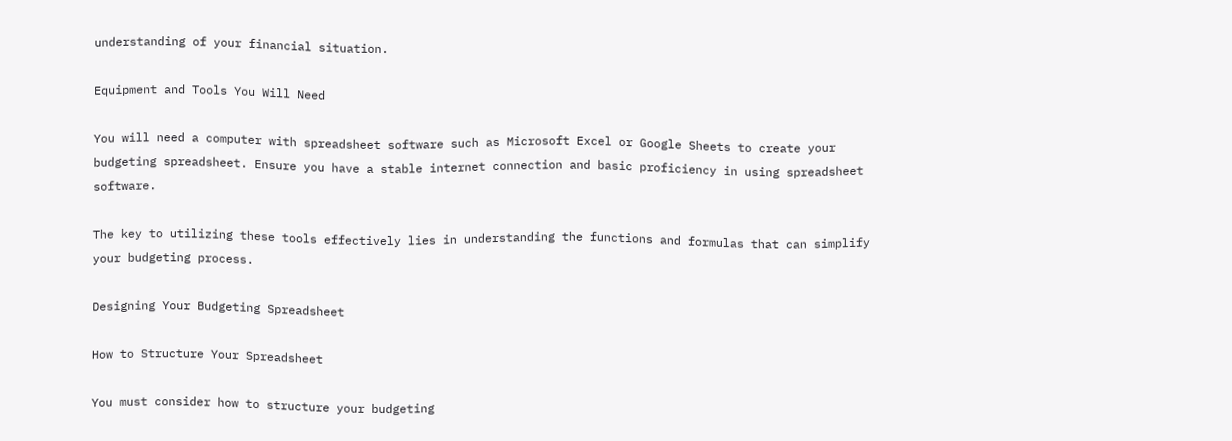understanding of your financial situation.

Equipment and Tools You Will Need

You will need a computer with spreadsheet software such as Microsoft Excel or Google Sheets to create your budgeting spreadsheet. Ensure you have a stable internet connection and basic proficiency in using spreadsheet software.

The key to utilizing these tools effectively lies in understanding the functions and formulas that can simplify your budgeting process.

Designing Your Budgeting Spreadsheet

How to Structure Your Spreadsheet

You must consider how to structure your budgeting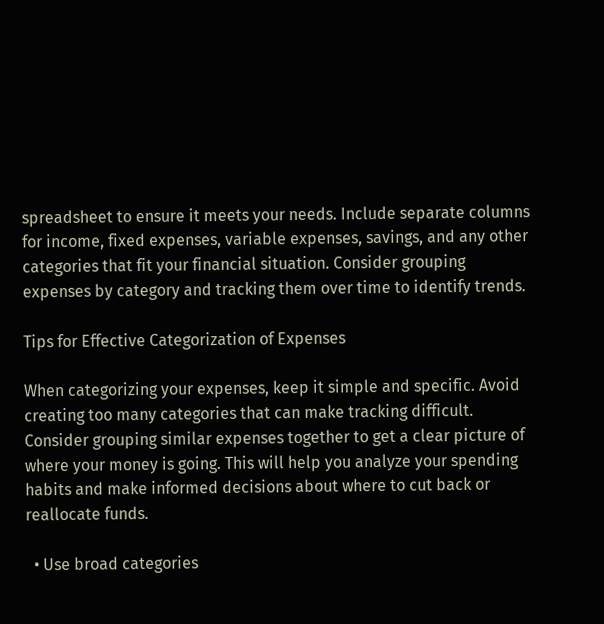spreadsheet to ensure it meets your needs. Include separate columns for income, fixed expenses, variable expenses, savings, and any other categories that fit your financial situation. Consider grouping expenses by category and tracking them over time to identify trends.

Tips for Effective Categorization of Expenses

When categorizing your expenses, keep it simple and specific. Avoid creating too many categories that can make tracking difficult. Consider grouping similar expenses together to get a clear picture of where your money is going. This will help you analyze your spending habits and make informed decisions about where to cut back or reallocate funds.

  • Use broad categories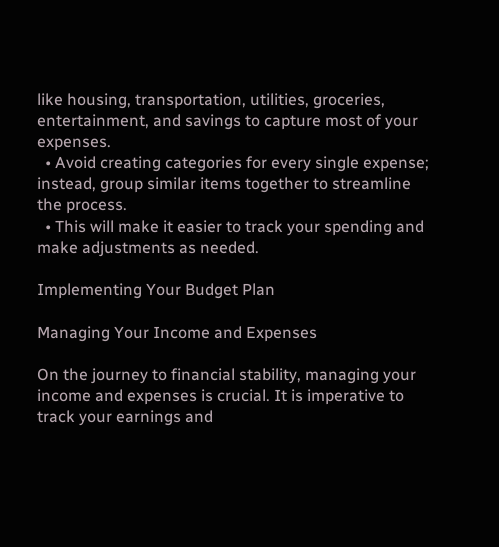like housing, transportation, utilities, groceries, entertainment, and savings to capture most of your expenses.
  • Avoid creating categories for every single expense; instead, group similar items together to streamline the process.
  • This will make it easier to track your spending and make adjustments as needed.

Implementing Your Budget Plan

Managing Your Income and Expenses

On the journey to financial stability, managing your income and expenses is crucial. It is imperative to track your earnings and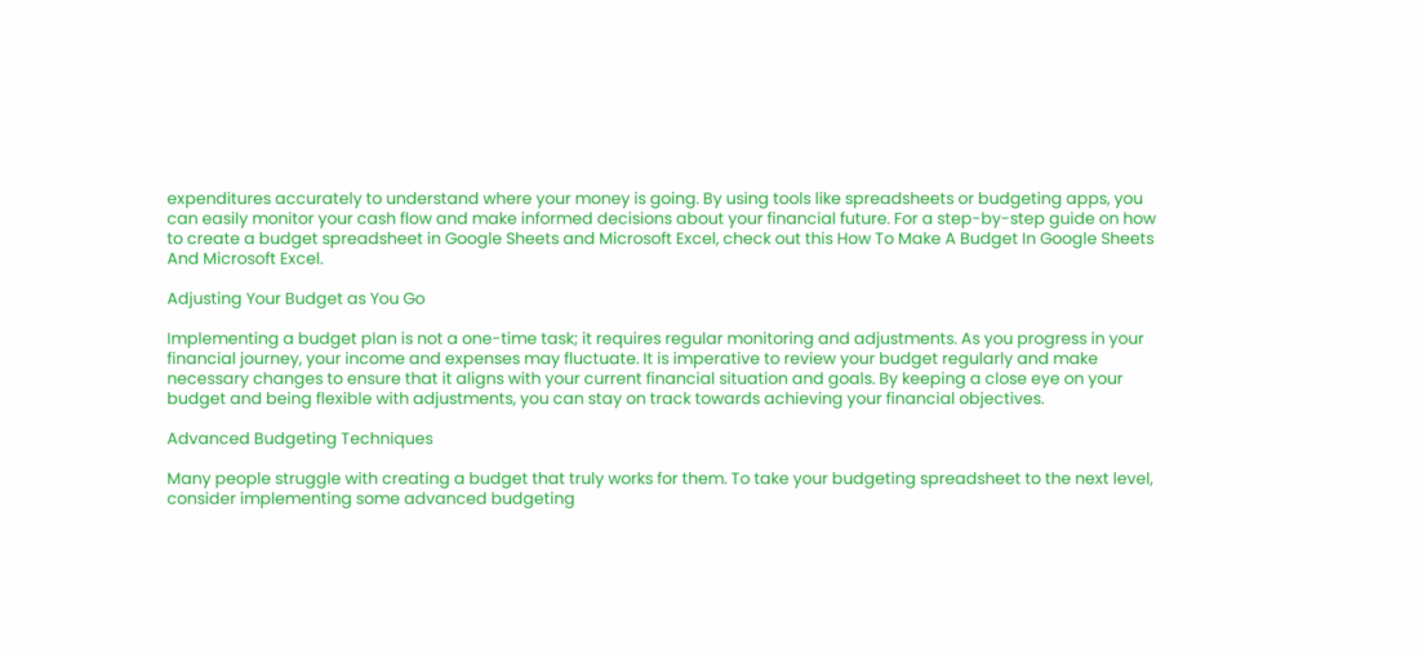expenditures accurately to understand where your money is going. By using tools like spreadsheets or budgeting apps, you can easily monitor your cash flow and make informed decisions about your financial future. For a step-by-step guide on how to create a budget spreadsheet in Google Sheets and Microsoft Excel, check out this How To Make A Budget In Google Sheets And Microsoft Excel.

Adjusting Your Budget as You Go

Implementing a budget plan is not a one-time task; it requires regular monitoring and adjustments. As you progress in your financial journey, your income and expenses may fluctuate. It is imperative to review your budget regularly and make necessary changes to ensure that it aligns with your current financial situation and goals. By keeping a close eye on your budget and being flexible with adjustments, you can stay on track towards achieving your financial objectives.

Advanced Budgeting Techniques

Many people struggle with creating a budget that truly works for them. To take your budgeting spreadsheet to the next level, consider implementing some advanced budgeting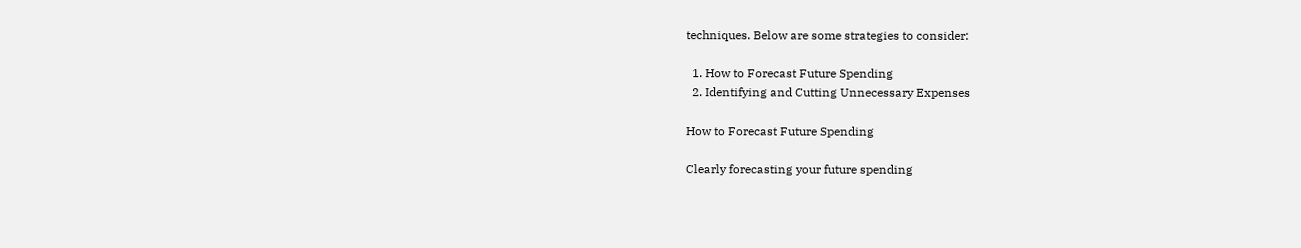techniques. Below are some strategies to consider:

  1. How to Forecast Future Spending
  2. Identifying and Cutting Unnecessary Expenses

How to Forecast Future Spending

Clearly forecasting your future spending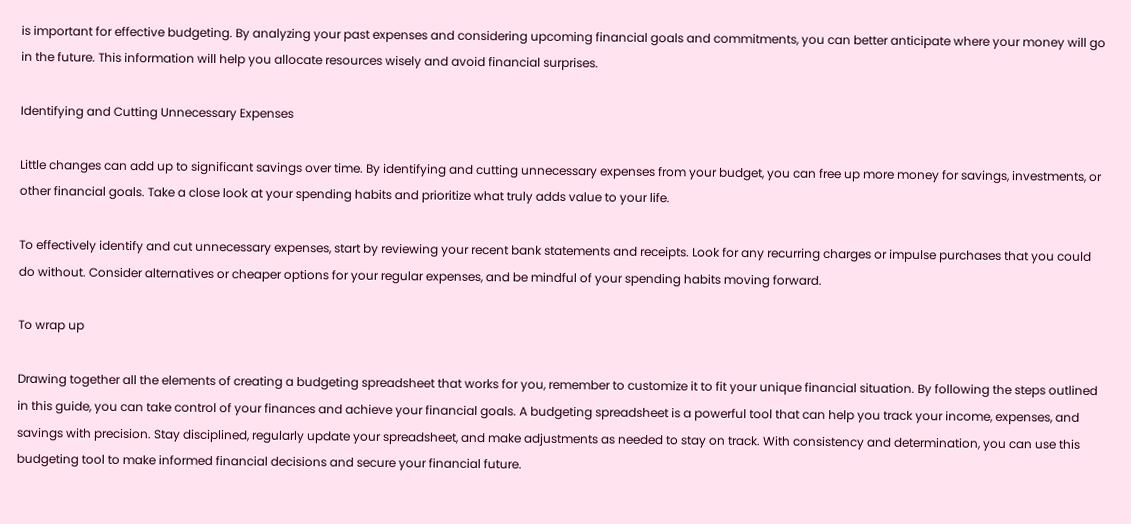is important for effective budgeting. By analyzing your past expenses and considering upcoming financial goals and commitments, you can better anticipate where your money will go in the future. This information will help you allocate resources wisely and avoid financial surprises.

Identifying and Cutting Unnecessary Expenses

Little changes can add up to significant savings over time. By identifying and cutting unnecessary expenses from your budget, you can free up more money for savings, investments, or other financial goals. Take a close look at your spending habits and prioritize what truly adds value to your life.

To effectively identify and cut unnecessary expenses, start by reviewing your recent bank statements and receipts. Look for any recurring charges or impulse purchases that you could do without. Consider alternatives or cheaper options for your regular expenses, and be mindful of your spending habits moving forward.

To wrap up

Drawing together all the elements of creating a budgeting spreadsheet that works for you, remember to customize it to fit your unique financial situation. By following the steps outlined in this guide, you can take control of your finances and achieve your financial goals. A budgeting spreadsheet is a powerful tool that can help you track your income, expenses, and savings with precision. Stay disciplined, regularly update your spreadsheet, and make adjustments as needed to stay on track. With consistency and determination, you can use this budgeting tool to make informed financial decisions and secure your financial future.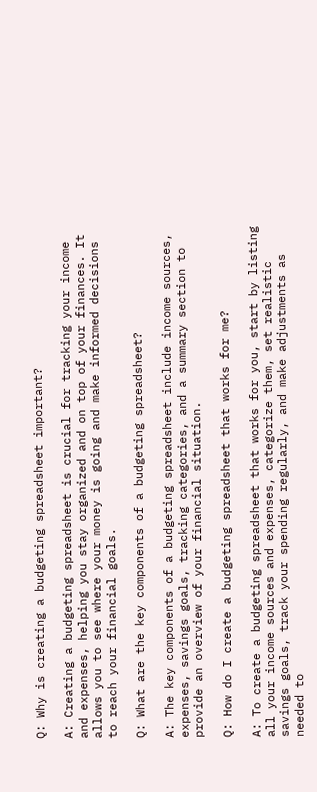Q: Why is creating a budgeting spreadsheet important?

A: Creating a budgeting spreadsheet is crucial for tracking your income and expenses, helping you stay organized and on top of your finances. It allows you to see where your money is going and make informed decisions to reach your financial goals.

Q: What are the key components of a budgeting spreadsheet?

A: The key components of a budgeting spreadsheet include income sources, expenses, savings goals, tracking categories, and a summary section to provide an overview of your financial situation.

Q: How do I create a budgeting spreadsheet that works for me?

A: To create a budgeting spreadsheet that works for you, start by listing all your income sources and expenses, categorize them, set realistic savings goals, track your spending regularly, and make adjustments as needed to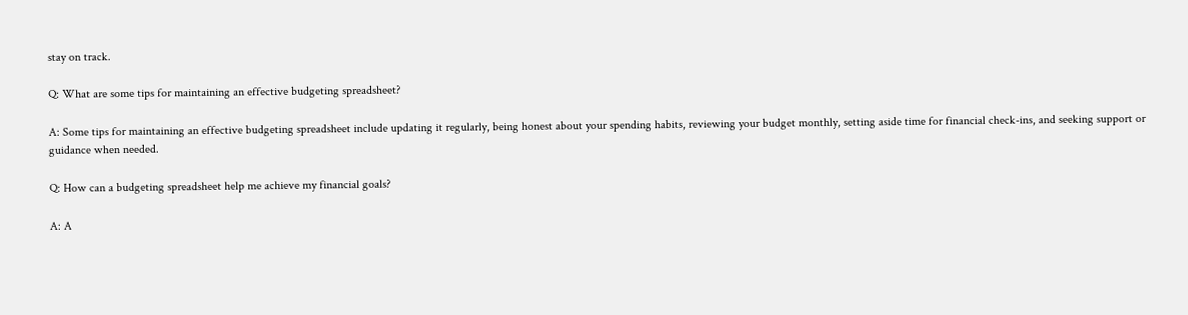stay on track.

Q: What are some tips for maintaining an effective budgeting spreadsheet?

A: Some tips for maintaining an effective budgeting spreadsheet include updating it regularly, being honest about your spending habits, reviewing your budget monthly, setting aside time for financial check-ins, and seeking support or guidance when needed.

Q: How can a budgeting spreadsheet help me achieve my financial goals?

A: A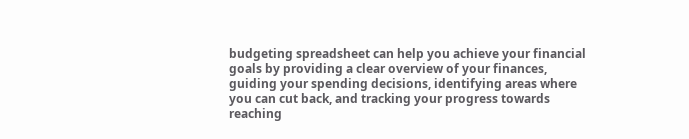budgeting spreadsheet can help you achieve your financial goals by providing a clear overview of your finances, guiding your spending decisions, identifying areas where you can cut back, and tracking your progress towards reaching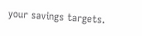your savings targets.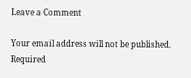Leave a Comment

Your email address will not be published. Required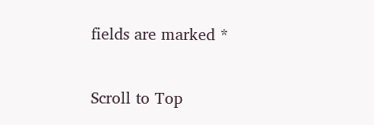fields are marked *

Scroll to Top